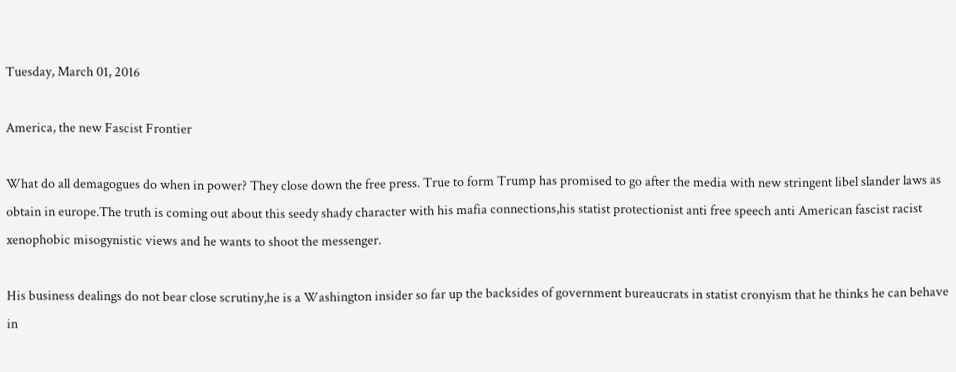Tuesday, March 01, 2016

America, the new Fascist Frontier

What do all demagogues do when in power? They close down the free press. True to form Trump has promised to go after the media with new stringent libel slander laws as obtain in europe.The truth is coming out about this seedy shady character with his mafia connections,his statist protectionist anti free speech anti American fascist racist xenophobic misogynistic views and he wants to shoot the messenger.

His business dealings do not bear close scrutiny,he is a Washington insider so far up the backsides of government bureaucrats in statist cronyism that he thinks he can behave in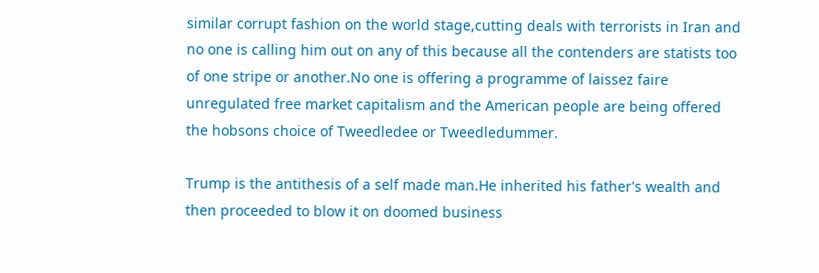similar corrupt fashion on the world stage,cutting deals with terrorists in Iran and no one is calling him out on any of this because all the contenders are statists too of one stripe or another.No one is offering a programme of laissez faire unregulated free market capitalism and the American people are being offered the hobsons choice of Tweedledee or Tweedledummer.

Trump is the antithesis of a self made man.He inherited his father's wealth and then proceeded to blow it on doomed business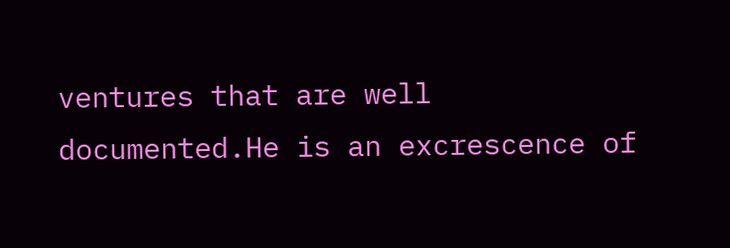ventures that are well documented.He is an excrescence of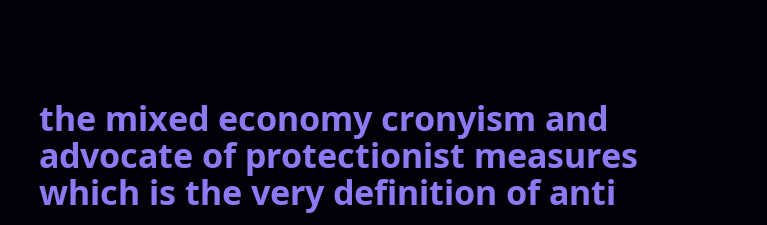the mixed economy cronyism and advocate of protectionist measures which is the very definition of anti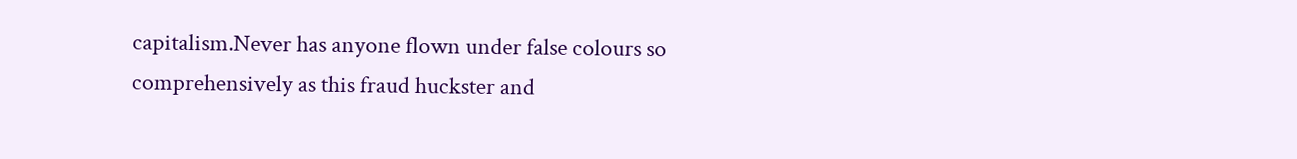capitalism.Never has anyone flown under false colours so comprehensively as this fraud huckster and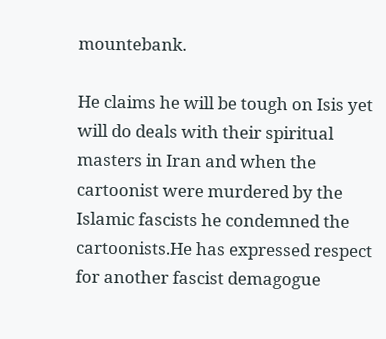mountebank.

He claims he will be tough on Isis yet will do deals with their spiritual masters in Iran and when the cartoonist were murdered by the Islamic fascists he condemned the cartoonists.He has expressed respect for another fascist demagogue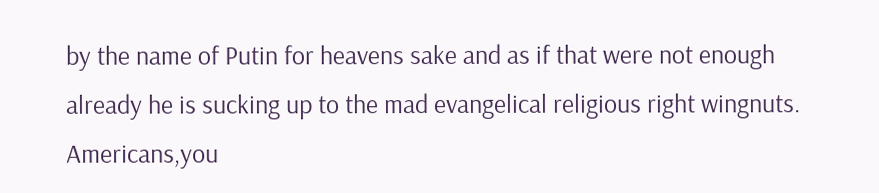by the name of Putin for heavens sake and as if that were not enough already he is sucking up to the mad evangelical religious right wingnuts. Americans,you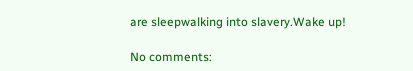are sleepwalking into slavery.Wake up!

No comments: